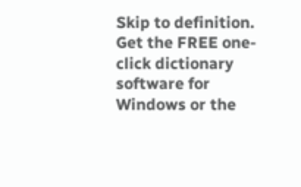Skip to definition.
Get the FREE one-click dictionary software for Windows or the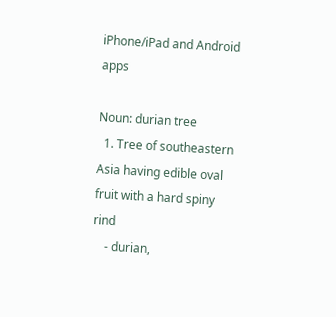iPhone/iPad and Android apps

Noun: durian tree
  1. Tree of southeastern Asia having edible oval fruit with a hard spiny rind
    - durian,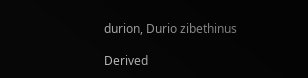durion, Durio zibethinus

Derived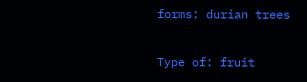forms: durian trees

Type of: fruit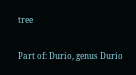tree

Part of: Durio, genus Durio